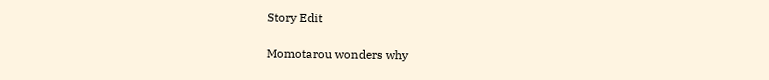Story Edit

Momotarou wonders why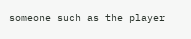someone such as the player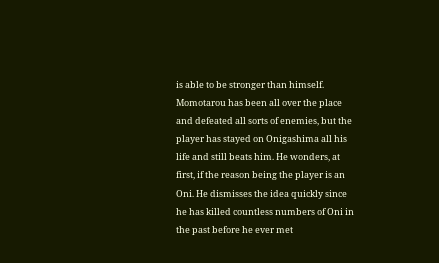is able to be stronger than himself. Momotarou has been all over the place and defeated all sorts of enemies, but the player has stayed on Onigashima all his life and still beats him. He wonders, at first, if the reason being the player is an Oni. He dismisses the idea quickly since he has killed countless numbers of Oni in the past before he ever met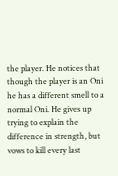the player. He notices that though the player is an Oni he has a different smell to a normal Oni. He gives up trying to explain the difference in strength, but vows to kill every last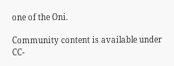one of the Oni.

Community content is available under CC-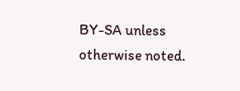BY-SA unless otherwise noted.